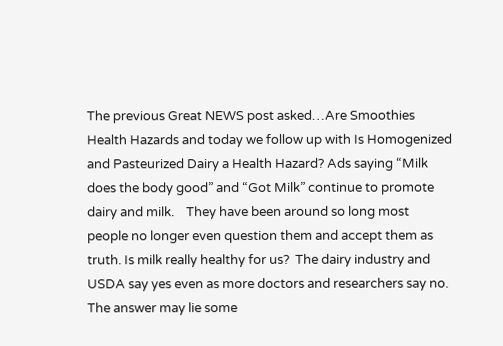The previous Great NEWS post asked…Are Smoothies Health Hazards and today we follow up with Is Homogenized and Pasteurized Dairy a Health Hazard? Ads saying “Milk does the body good” and “Got Milk” continue to promote dairy and milk.    They have been around so long most people no longer even question them and accept them as truth. Is milk really healthy for us?  The dairy industry and USDA say yes even as more doctors and researchers say no. The answer may lie some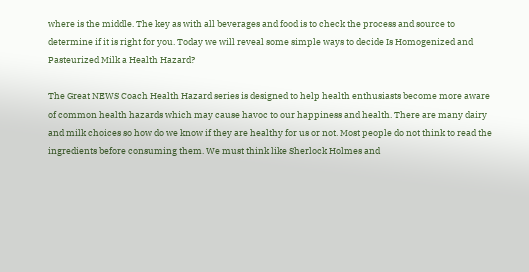where is the middle. The key as with all beverages and food is to check the process and source to determine if it is right for you. Today we will reveal some simple ways to decide Is Homogenized and Pasteurized Milk a Health Hazard?

The Great NEWS Coach Health Hazard series is designed to help health enthusiasts become more aware of common health hazards which may cause havoc to our happiness and health. There are many dairy and milk choices so how do we know if they are healthy for us or not. Most people do not think to read the ingredients before consuming them. We must think like Sherlock Holmes and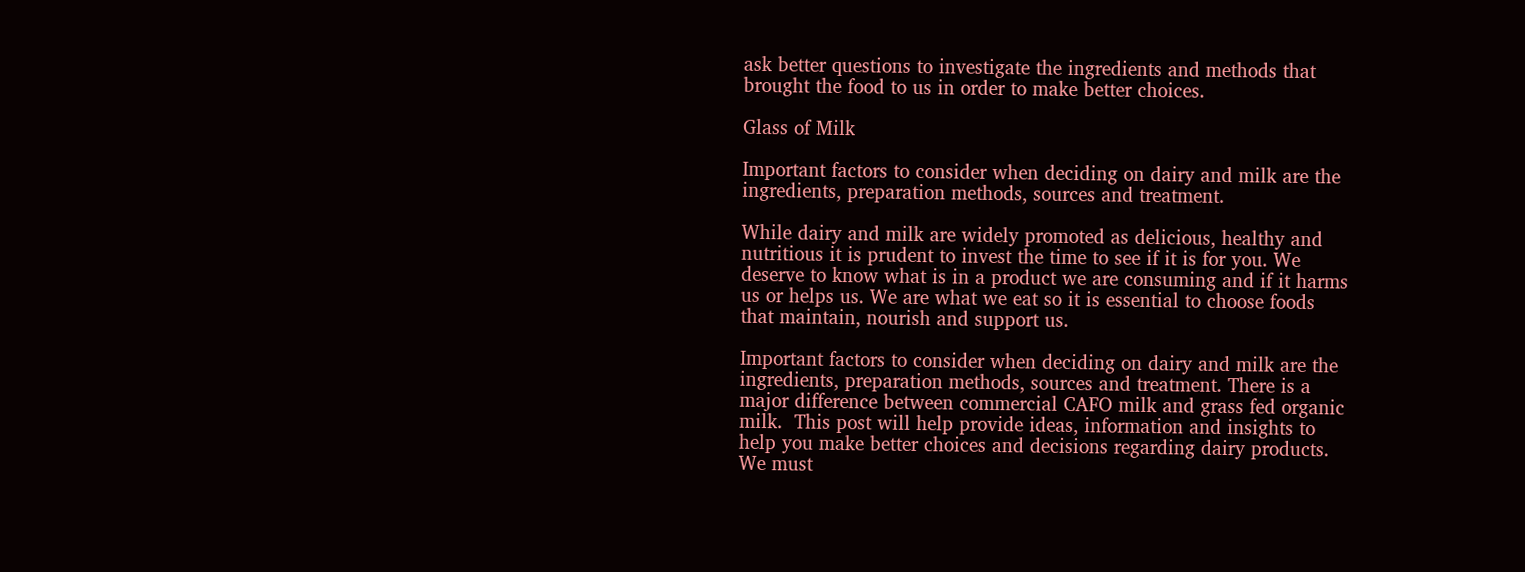ask better questions to investigate the ingredients and methods that brought the food to us in order to make better choices.

Glass of Milk

Important factors to consider when deciding on dairy and milk are the ingredients, preparation methods, sources and treatment.

While dairy and milk are widely promoted as delicious, healthy and nutritious it is prudent to invest the time to see if it is for you. We deserve to know what is in a product we are consuming and if it harms us or helps us. We are what we eat so it is essential to choose foods that maintain, nourish and support us.

Important factors to consider when deciding on dairy and milk are the ingredients, preparation methods, sources and treatment. There is a major difference between commercial CAFO milk and grass fed organic milk.  This post will help provide ideas, information and insights to help you make better choices and decisions regarding dairy products. We must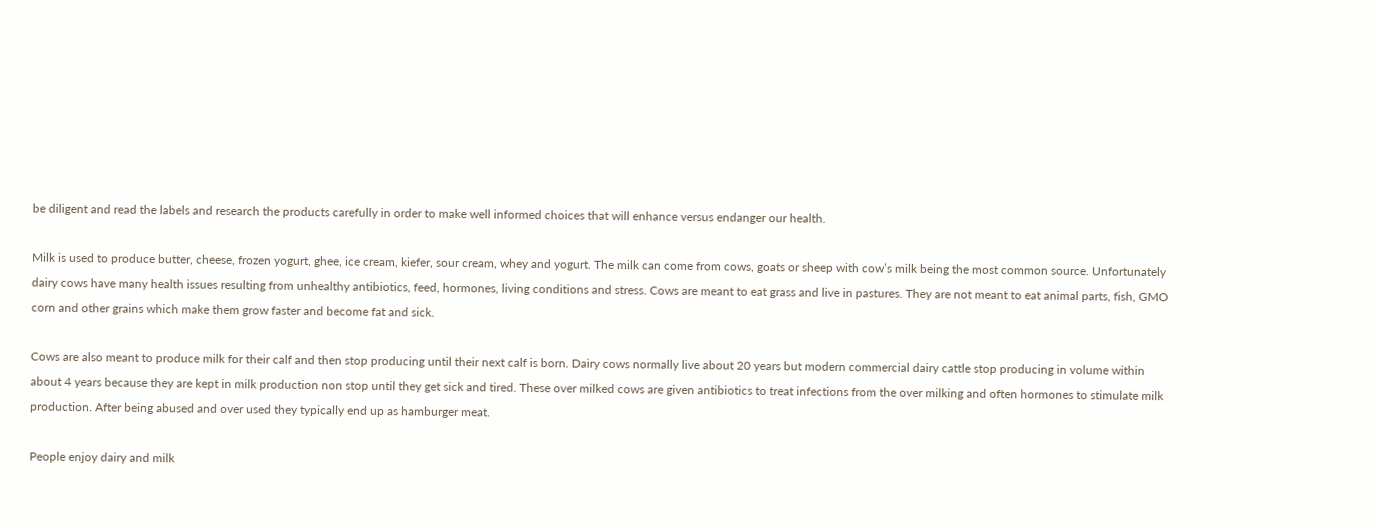be diligent and read the labels and research the products carefully in order to make well informed choices that will enhance versus endanger our health.

Milk is used to produce butter, cheese, frozen yogurt, ghee, ice cream, kiefer, sour cream, whey and yogurt. The milk can come from cows, goats or sheep with cow’s milk being the most common source. Unfortunately dairy cows have many health issues resulting from unhealthy antibiotics, feed, hormones, living conditions and stress. Cows are meant to eat grass and live in pastures. They are not meant to eat animal parts, fish, GMO corn and other grains which make them grow faster and become fat and sick.

Cows are also meant to produce milk for their calf and then stop producing until their next calf is born. Dairy cows normally live about 20 years but modern commercial dairy cattle stop producing in volume within about 4 years because they are kept in milk production non stop until they get sick and tired. These over milked cows are given antibiotics to treat infections from the over milking and often hormones to stimulate milk production. After being abused and over used they typically end up as hamburger meat.

People enjoy dairy and milk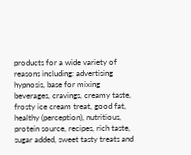products for a wide variety of reasons including: advertising hypnosis, base for mixing beverages, cravings, creamy taste, frosty ice cream treat, good fat, healthy (perception), nutritious, protein source, recipes, rich taste, sugar added, sweet tasty treats and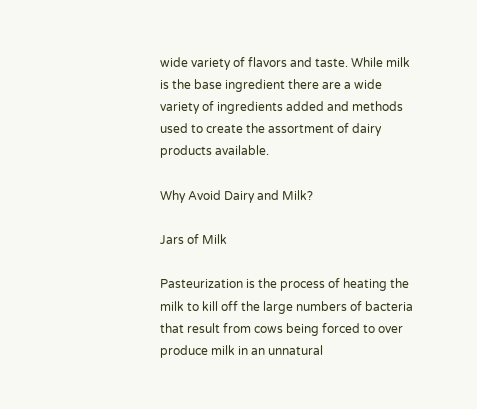wide variety of flavors and taste. While milk is the base ingredient there are a wide variety of ingredients added and methods used to create the assortment of dairy products available.

Why Avoid Dairy and Milk?

Jars of Milk

Pasteurization is the process of heating the milk to kill off the large numbers of bacteria that result from cows being forced to over produce milk in an unnatural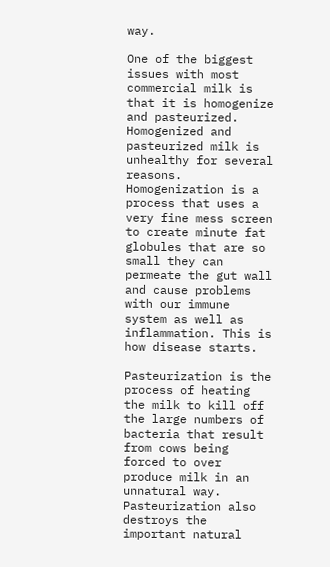way.

One of the biggest issues with most commercial milk is that it is homogenize and pasteurized. Homogenized and pasteurized milk is unhealthy for several reasons. Homogenization is a process that uses a very fine mess screen to create minute fat globules that are so small they can permeate the gut wall and cause problems with our immune system as well as inflammation. This is how disease starts.

Pasteurization is the process of heating the milk to kill off the large numbers of bacteria that result from cows being forced to over produce milk in an unnatural way. Pasteurization also destroys the important natural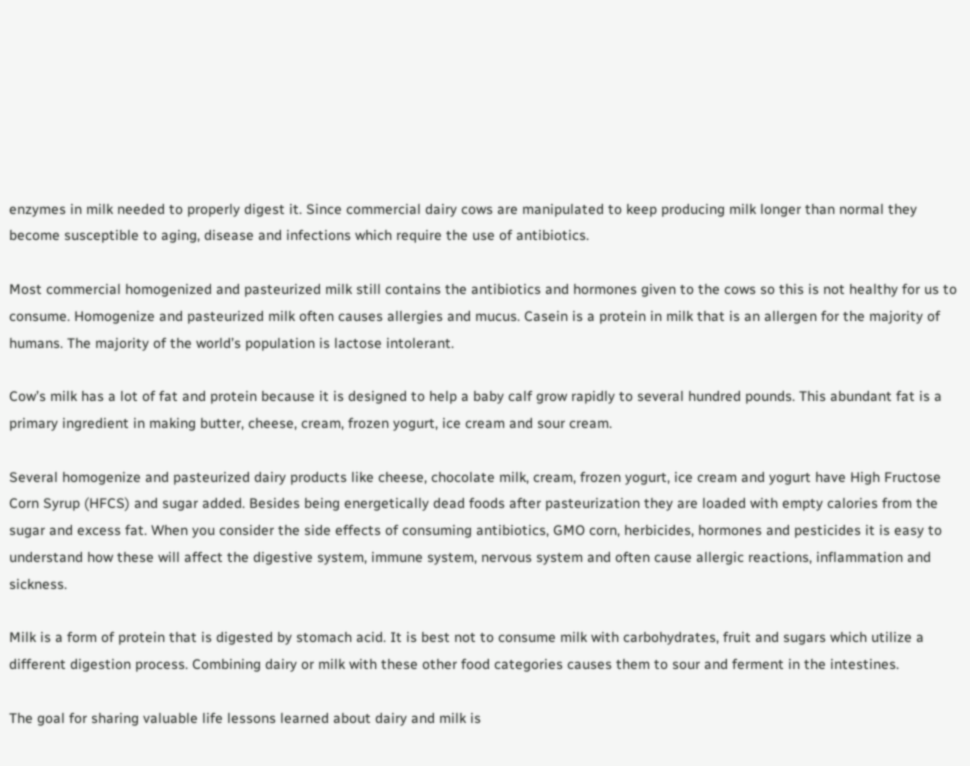enzymes in milk needed to properly digest it. Since commercial dairy cows are manipulated to keep producing milk longer than normal they become susceptible to aging, disease and infections which require the use of antibiotics.

Most commercial homogenized and pasteurized milk still contains the antibiotics and hormones given to the cows so this is not healthy for us to consume. Homogenize and pasteurized milk often causes allergies and mucus. Casein is a protein in milk that is an allergen for the majority of humans. The majority of the world’s population is lactose intolerant.

Cow’s milk has a lot of fat and protein because it is designed to help a baby calf grow rapidly to several hundred pounds. This abundant fat is a primary ingredient in making butter, cheese, cream, frozen yogurt, ice cream and sour cream.

Several homogenize and pasteurized dairy products like cheese, chocolate milk, cream, frozen yogurt, ice cream and yogurt have High Fructose Corn Syrup (HFCS) and sugar added. Besides being energetically dead foods after pasteurization they are loaded with empty calories from the sugar and excess fat. When you consider the side effects of consuming antibiotics, GMO corn, herbicides, hormones and pesticides it is easy to understand how these will affect the digestive system, immune system, nervous system and often cause allergic reactions, inflammation and sickness.

Milk is a form of protein that is digested by stomach acid. It is best not to consume milk with carbohydrates, fruit and sugars which utilize a different digestion process. Combining dairy or milk with these other food categories causes them to sour and ferment in the intestines.

The goal for sharing valuable life lessons learned about dairy and milk is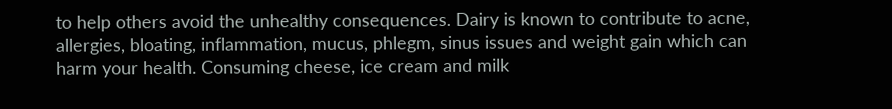to help others avoid the unhealthy consequences. Dairy is known to contribute to acne, allergies, bloating, inflammation, mucus, phlegm, sinus issues and weight gain which can harm your health. Consuming cheese, ice cream and milk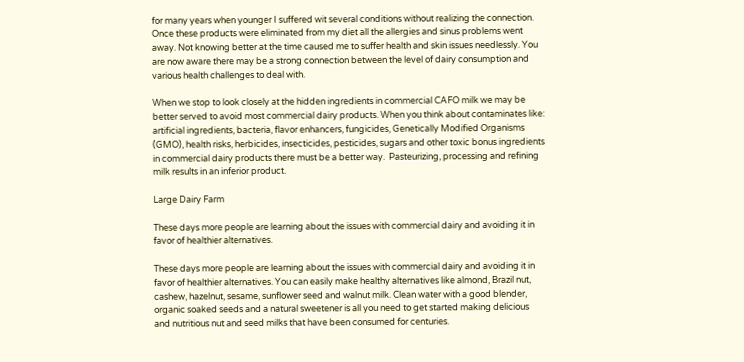for many years when younger I suffered wit several conditions without realizing the connection. Once these products were eliminated from my diet all the allergies and sinus problems went away. Not knowing better at the time caused me to suffer health and skin issues needlessly. You are now aware there may be a strong connection between the level of dairy consumption and various health challenges to deal with.

When we stop to look closely at the hidden ingredients in commercial CAFO milk we may be better served to avoid most commercial dairy products. When you think about contaminates like: artificial ingredients, bacteria, flavor enhancers, fungicides, Genetically Modified Organisms (GMO), health risks, herbicides, insecticides, pesticides, sugars and other toxic bonus ingredients in commercial dairy products there must be a better way.  Pasteurizing, processing and refining milk results in an inferior product.

Large Dairy Farm

These days more people are learning about the issues with commercial dairy and avoiding it in favor of healthier alternatives.

These days more people are learning about the issues with commercial dairy and avoiding it in favor of healthier alternatives. You can easily make healthy alternatives like almond, Brazil nut, cashew, hazelnut, sesame, sunflower seed and walnut milk. Clean water with a good blender, organic soaked seeds and a natural sweetener is all you need to get started making delicious and nutritious nut and seed milks that have been consumed for centuries.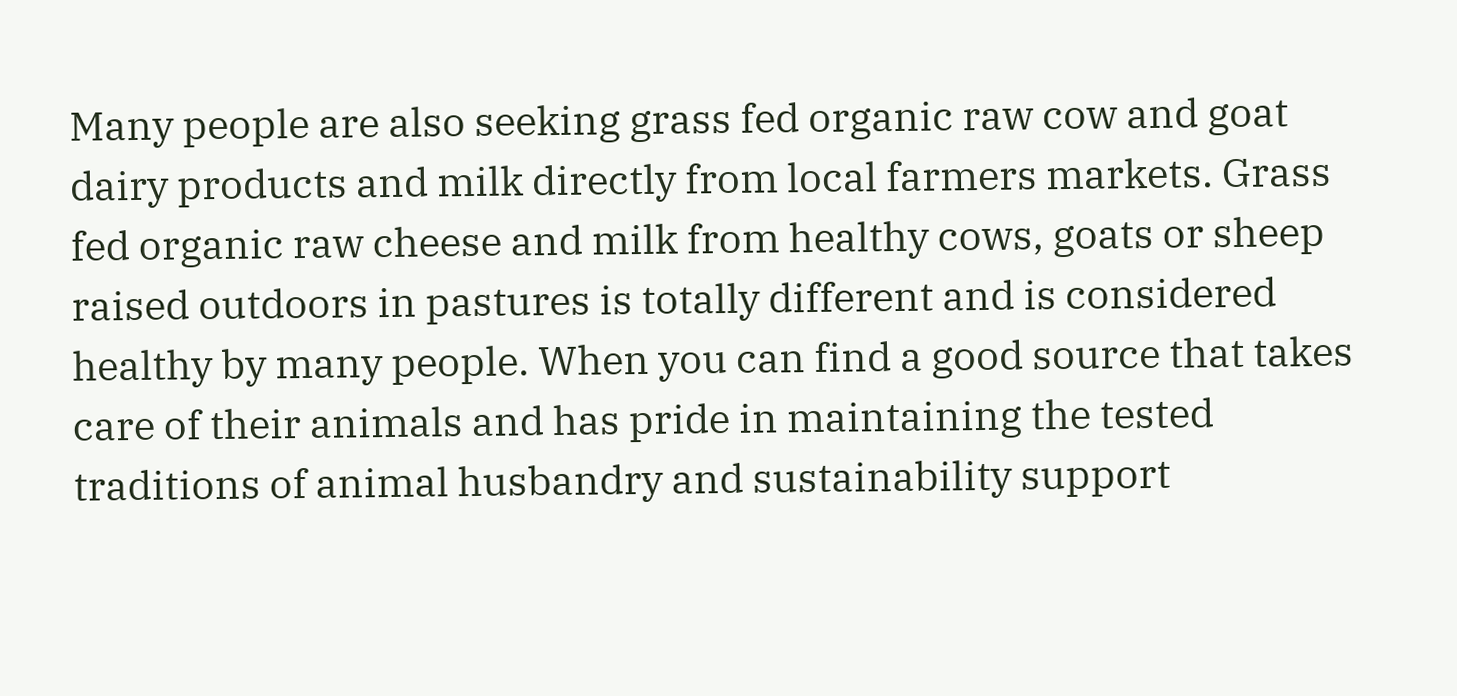Many people are also seeking grass fed organic raw cow and goat dairy products and milk directly from local farmers markets. Grass fed organic raw cheese and milk from healthy cows, goats or sheep raised outdoors in pastures is totally different and is considered healthy by many people. When you can find a good source that takes care of their animals and has pride in maintaining the tested traditions of animal husbandry and sustainability support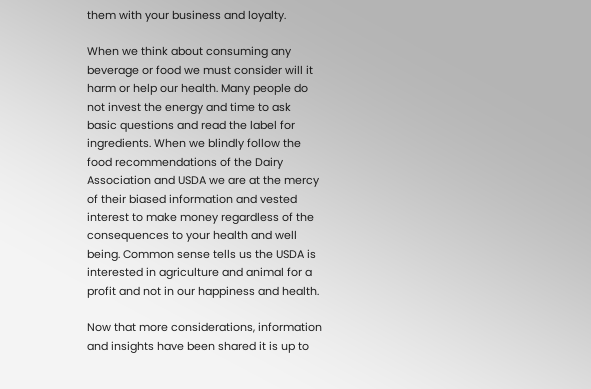them with your business and loyalty.

When we think about consuming any beverage or food we must consider will it harm or help our health. Many people do not invest the energy and time to ask basic questions and read the label for ingredients. When we blindly follow the food recommendations of the Dairy Association and USDA we are at the mercy of their biased information and vested interest to make money regardless of the consequences to your health and well being. Common sense tells us the USDA is interested in agriculture and animal for a profit and not in our happiness and health.

Now that more considerations, information and insights have been shared it is up to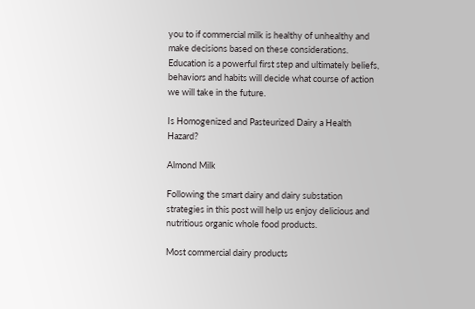you to if commercial milk is healthy of unhealthy and make decisions based on these considerations. Education is a powerful first step and ultimately beliefs, behaviors and habits will decide what course of action we will take in the future.

Is Homogenized and Pasteurized Dairy a Health Hazard?

Almond Milk

Following the smart dairy and dairy substation strategies in this post will help us enjoy delicious and nutritious organic whole food products.

Most commercial dairy products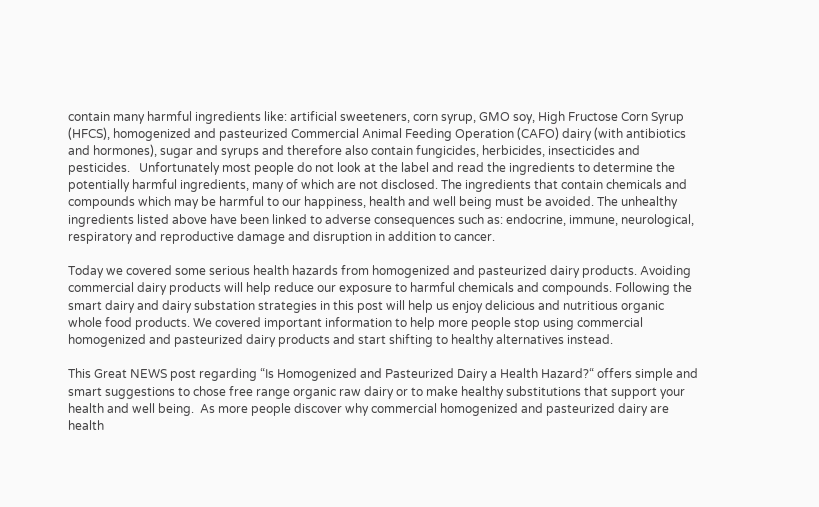contain many harmful ingredients like: artificial sweeteners, corn syrup, GMO soy, High Fructose Corn Syrup (HFCS), homogenized and pasteurized Commercial Animal Feeding Operation (CAFO) dairy (with antibiotics and hormones), sugar and syrups and therefore also contain fungicides, herbicides, insecticides and pesticides.   Unfortunately most people do not look at the label and read the ingredients to determine the potentially harmful ingredients, many of which are not disclosed. The ingredients that contain chemicals and compounds which may be harmful to our happiness, health and well being must be avoided. The unhealthy ingredients listed above have been linked to adverse consequences such as: endocrine, immune, neurological, respiratory and reproductive damage and disruption in addition to cancer.

Today we covered some serious health hazards from homogenized and pasteurized dairy products. Avoiding commercial dairy products will help reduce our exposure to harmful chemicals and compounds. Following the smart dairy and dairy substation strategies in this post will help us enjoy delicious and nutritious organic whole food products. We covered important information to help more people stop using commercial homogenized and pasteurized dairy products and start shifting to healthy alternatives instead.

This Great NEWS post regarding “Is Homogenized and Pasteurized Dairy a Health Hazard?“ offers simple and smart suggestions to chose free range organic raw dairy or to make healthy substitutions that support your health and well being.  As more people discover why commercial homogenized and pasteurized dairy are health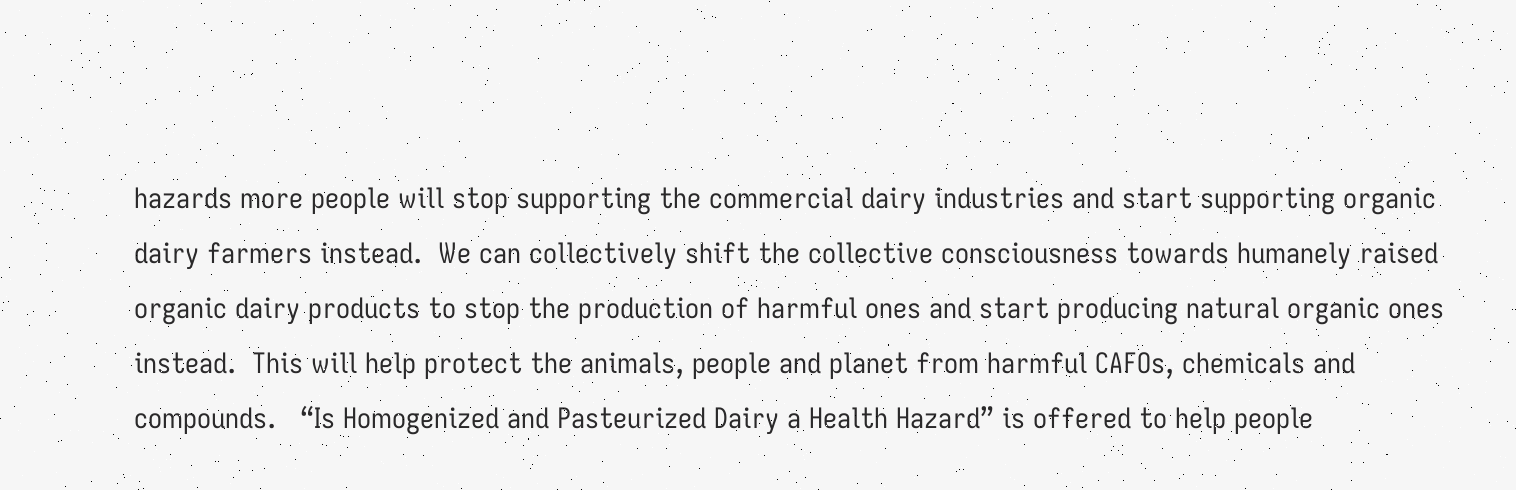hazards more people will stop supporting the commercial dairy industries and start supporting organic dairy farmers instead.  We can collectively shift the collective consciousness towards humanely raised organic dairy products to stop the production of harmful ones and start producing natural organic ones instead.  This will help protect the animals, people and planet from harmful CAFOs, chemicals and compounds.   “Is Homogenized and Pasteurized Dairy a Health Hazard” is offered to help people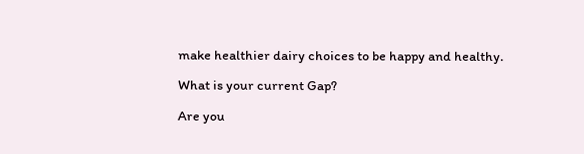make healthier dairy choices to be happy and healthy.

What is your current Gap?

Are you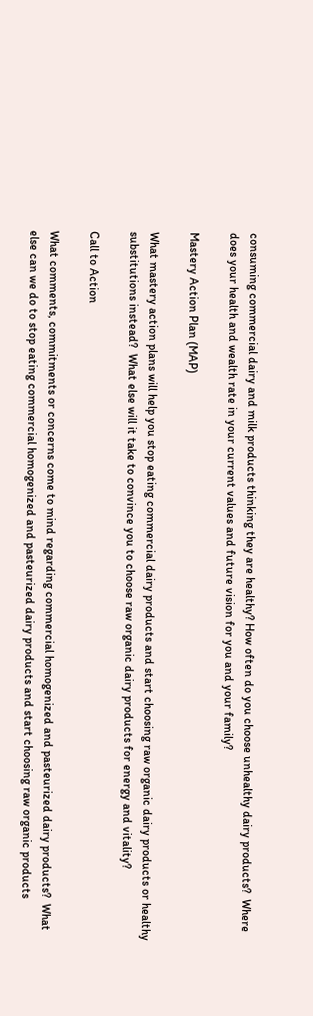consuming commercial dairy and milk products thinking they are healthy? How often do you choose unhealthy dairy products?  Where does your health and wealth rate in your current values and future vision for you and your family?

Mastery Action Plan (MAP)

What mastery action plans will help you stop eating commercial dairy products and start choosing raw organic dairy products or healthy substitutions instead?  What else will it take to convince you to choose raw organic dairy products for energy and vitality?

Call to Action

What comments, commitments or concerns come to mind regarding commercial homogenized and pasteurized dairy products?  What else can we do to stop eating commercial homogenized and pasteurized dairy products and start choosing raw organic products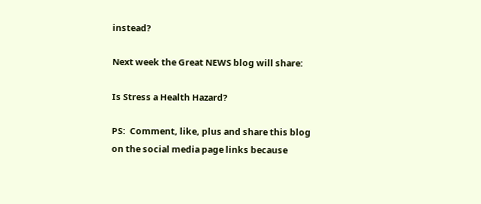instead?

Next week the Great NEWS blog will share:

Is Stress a Health Hazard?

PS:  Comment, like, plus and share this blog on the social media page links because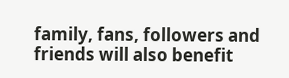family, fans, followers and friends will also benefit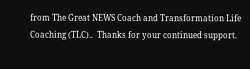from The Great NEWS Coach and Transformation Life Coaching (TLC)..  Thanks for your continued support.